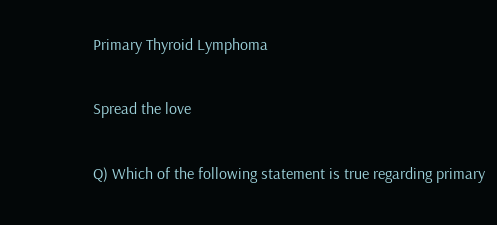Primary Thyroid Lymphoma

Spread the love

Q) Which of the following statement is true regarding primary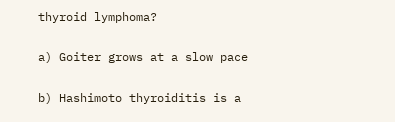thyroid lymphoma?

a) Goiter grows at a slow pace

b) Hashimoto thyroiditis is a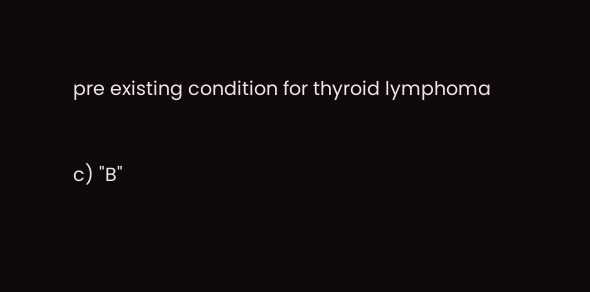pre existing condition for thyroid lymphoma

c) "B"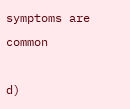symptoms are common

d)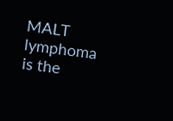MALT lymphoma is the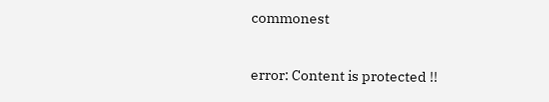commonest

error: Content is protected !!